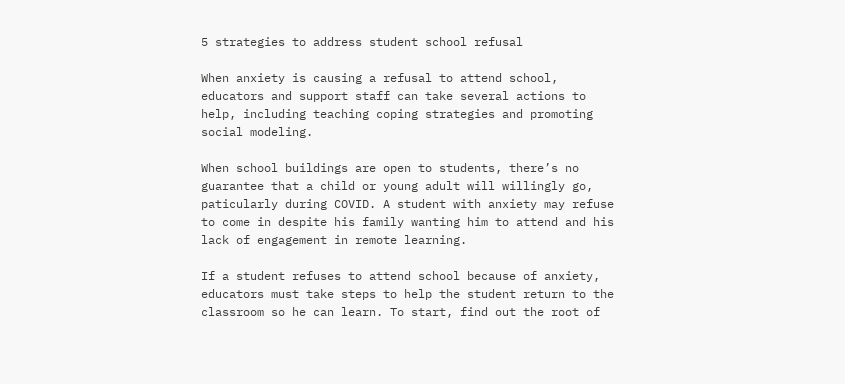5 strategies to address student school refusal

When anxiety is causing a refusal to attend school, educators and support staff can take several actions to help, including teaching coping strategies and promoting social modeling.

When school buildings are open to students, there’s no guarantee that a child or young adult will willingly go, paticularly during COVID. A student with anxiety may refuse to come in despite his family wanting him to attend and his lack of engagement in remote learning.

If a student refuses to attend school because of anxiety, educators must take steps to help the student return to the classroom so he can learn. To start, find out the root of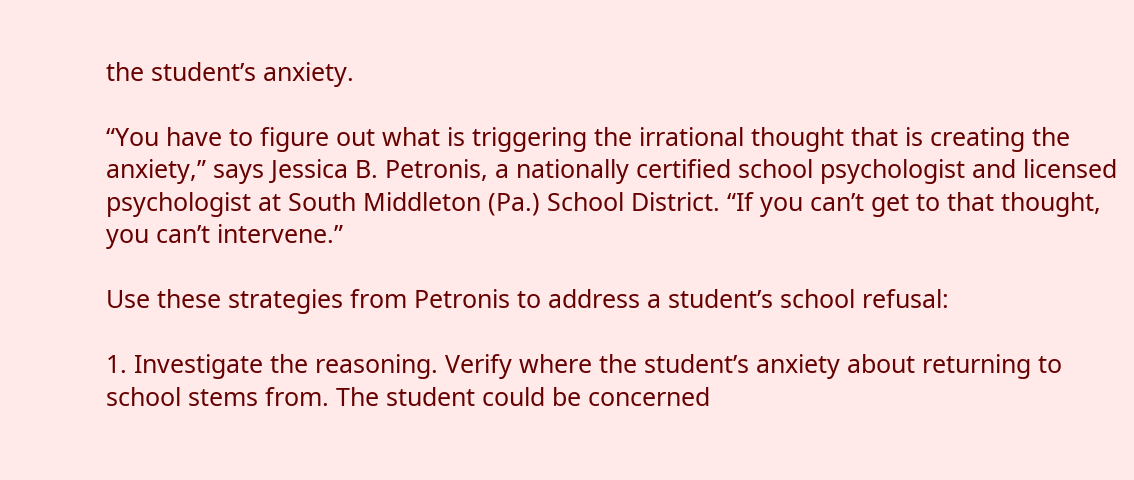the student’s anxiety.

“You have to figure out what is triggering the irrational thought that is creating the anxiety,” says Jessica B. Petronis, a nationally certified school psychologist and licensed psychologist at South Middleton (Pa.) School District. “If you can’t get to that thought, you can’t intervene.”

Use these strategies from Petronis to address a student’s school refusal:

1. Investigate the reasoning. Verify where the student’s anxiety about returning to school stems from. The student could be concerned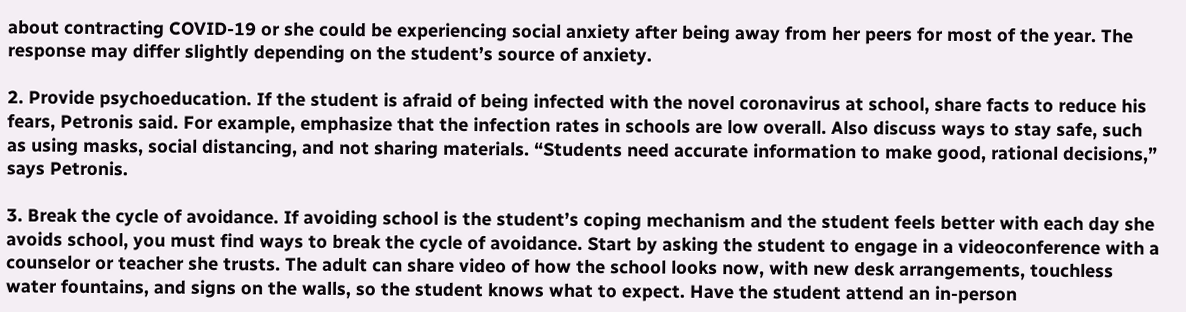about contracting COVID-19 or she could be experiencing social anxiety after being away from her peers for most of the year. The response may differ slightly depending on the student’s source of anxiety.

2. Provide psychoeducation. If the student is afraid of being infected with the novel coronavirus at school, share facts to reduce his fears, Petronis said. For example, emphasize that the infection rates in schools are low overall. Also discuss ways to stay safe, such as using masks, social distancing, and not sharing materials. “Students need accurate information to make good, rational decisions,” says Petronis.

3. Break the cycle of avoidance. If avoiding school is the student’s coping mechanism and the student feels better with each day she avoids school, you must find ways to break the cycle of avoidance. Start by asking the student to engage in a videoconference with a counselor or teacher she trusts. The adult can share video of how the school looks now, with new desk arrangements, touchless water fountains, and signs on the walls, so the student knows what to expect. Have the student attend an in-person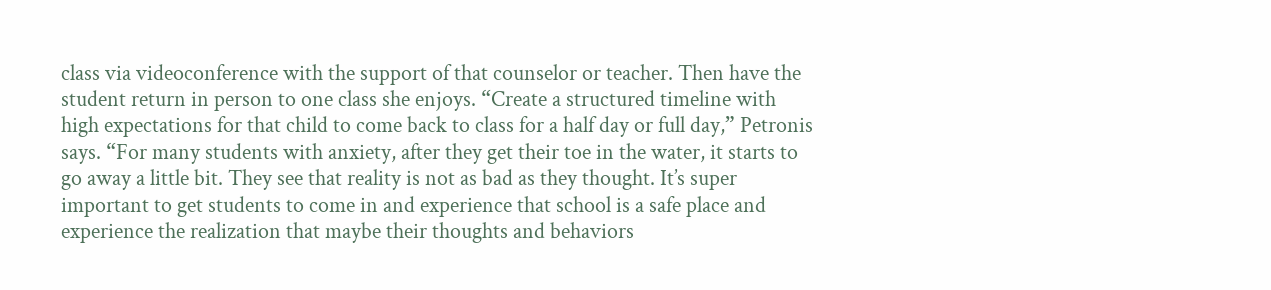class via videoconference with the support of that counselor or teacher. Then have the student return in person to one class she enjoys. “Create a structured timeline with high expectations for that child to come back to class for a half day or full day,” Petronis says. “For many students with anxiety, after they get their toe in the water, it starts to go away a little bit. They see that reality is not as bad as they thought. It’s super important to get students to come in and experience that school is a safe place and experience the realization that maybe their thoughts and behaviors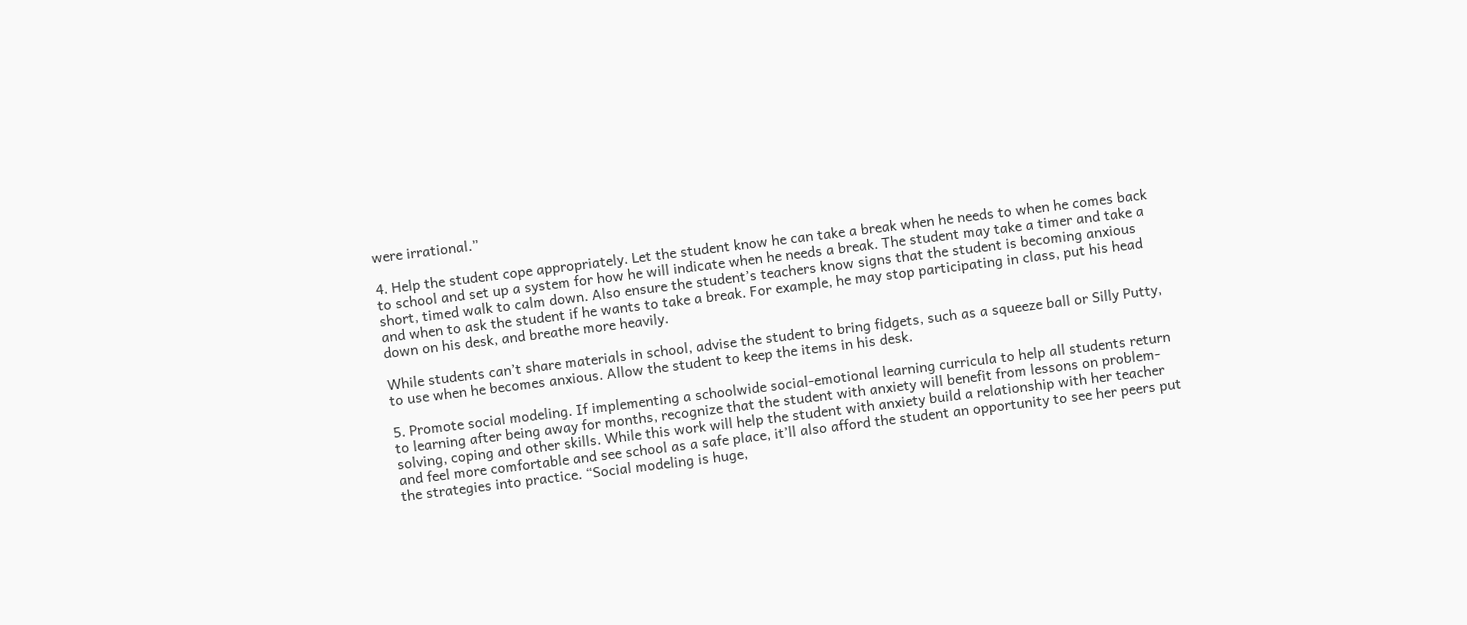were irrational.”

4. Help the student cope appropriately. Let the student know he can take a break when he needs to when he comes back to school and set up a system for how he will indicate when he needs a break. The student may take a timer and take a short, timed walk to calm down. Also ensure the student’s teachers know signs that the student is becoming anxious and when to ask the student if he wants to take a break. For example, he may stop participating in class, put his head down on his desk, and breathe more heavily.

While students can’t share materials in school, advise the student to bring fidgets, such as a squeeze ball or Silly Putty, to use when he becomes anxious. Allow the student to keep the items in his desk.

5. Promote social modeling. If implementing a schoolwide social-emotional learning curricula to help all students return to learning after being away for months, recognize that the student with anxiety will benefit from lessons on problem-solving, coping and other skills. While this work will help the student with anxiety build a relationship with her teacher and feel more comfortable and see school as a safe place, it’ll also afford the student an opportunity to see her peers put the strategies into practice. “Social modeling is huge,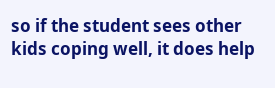so if the student sees other kids coping well, it does help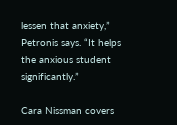lessen that anxiety,” Petronis says. “It helps the anxious student significantly.”

Cara Nissman covers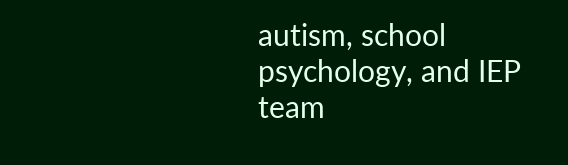autism, school psychology, and IEP team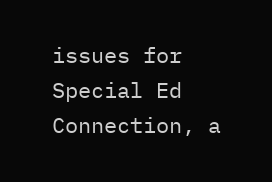issues for Special Ed Connection, a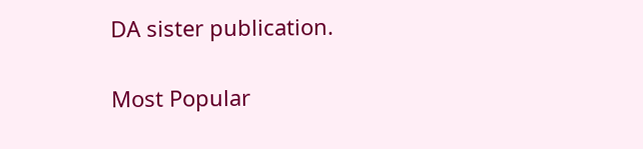DA sister publication.

Most Popular